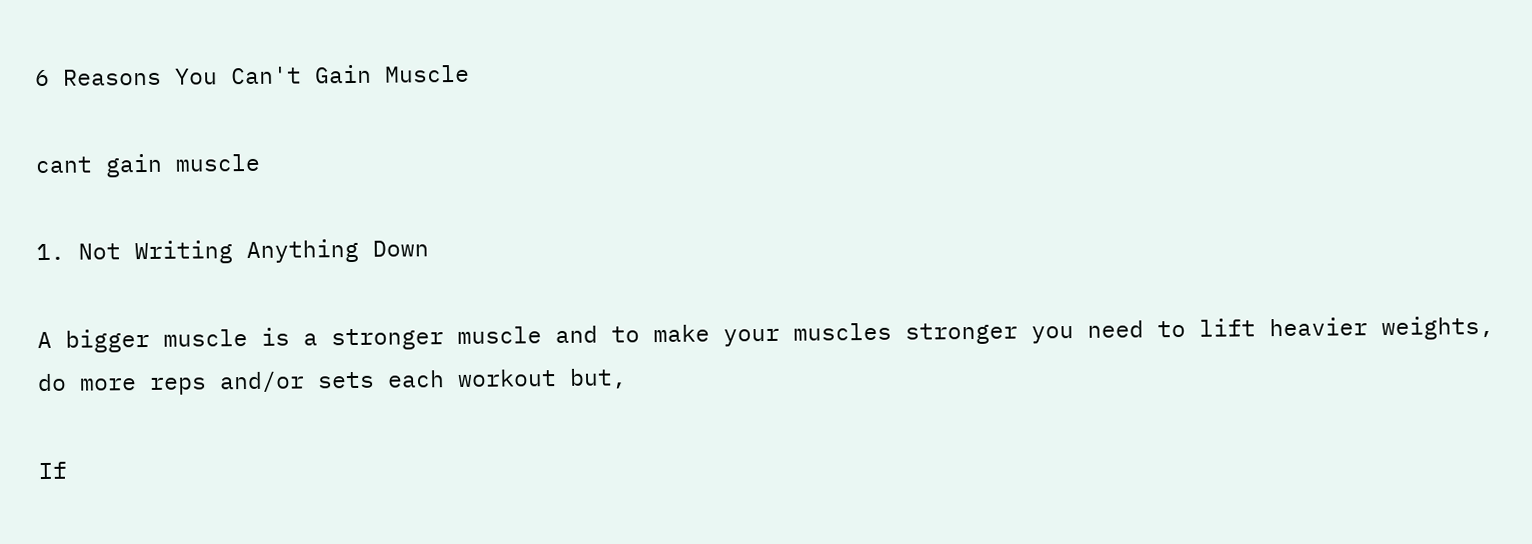6 Reasons You Can't Gain Muscle

cant gain muscle

1. Not Writing Anything Down

A bigger muscle is a stronger muscle and to make your muscles stronger you need to lift heavier weights, do more reps and/or sets each workout but,

If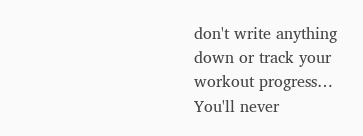don't write anything down or track your workout progress… You'll never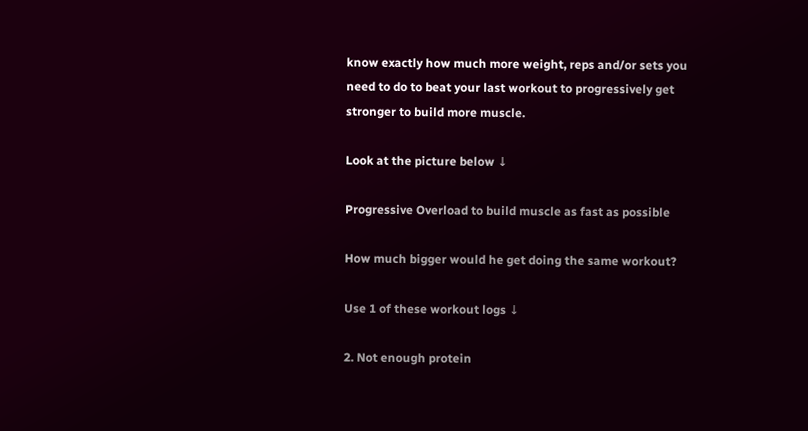know exactly how much more weight, reps and/or sets you need to do to beat your last workout to progressively get stronger to build more muscle.

Look at the picture below ↓

Progressive Overload to build muscle as fast as possible

How much bigger would he get doing the same workout?

Use 1 of these workout logs ↓

2. Not enough protein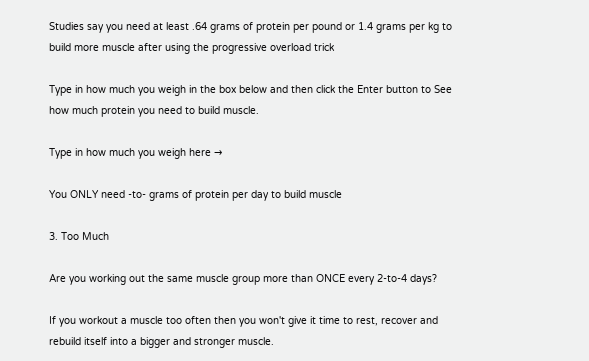Studies say you need at least .64 grams of protein per pound or 1.4 grams per kg to build more muscle after using the progressive overload trick

Type in how much you weigh in the box below and then click the Enter button to See how much protein you need to build muscle.

Type in how much you weigh here →

You ONLY need -to- grams of protein per day to build muscle

3. Too Much

Are you working out the same muscle group more than ONCE every 2-to-4 days?

If you workout a muscle too often then you won't give it time to rest, recover and rebuild itself into a bigger and stronger muscle.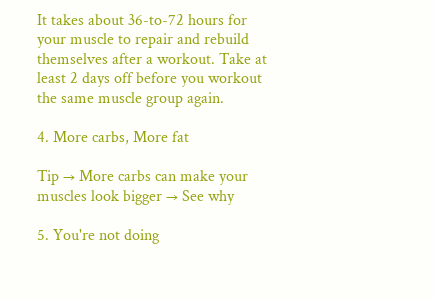It takes about 36-to-72 hours for your muscle to repair and rebuild themselves after a workout. Take at least 2 days off before you workout the same muscle group again.

4. More carbs, More fat

Tip → More carbs can make your muscles look bigger → See why

5. You're not doing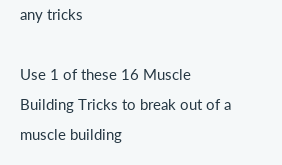any tricks

Use 1 of these 16 Muscle Building Tricks to break out of a muscle building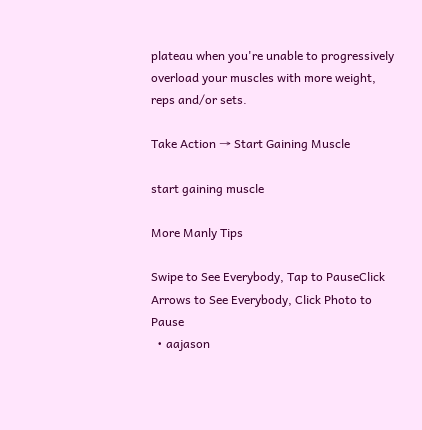plateau when you're unable to progressively overload your muscles with more weight, reps and/or sets.

Take Action → Start Gaining Muscle

start gaining muscle

More Manly Tips

Swipe to See Everybody, Tap to PauseClick Arrows to See Everybody, Click Photo to Pause
  • aajason